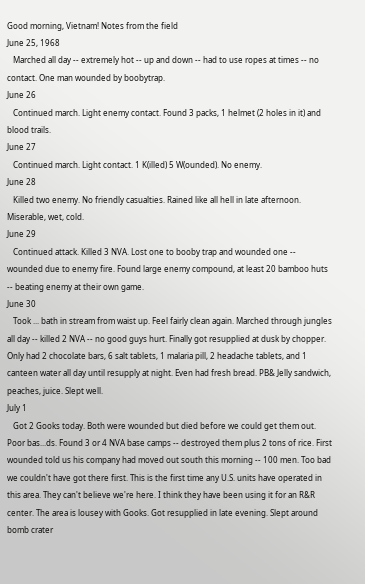Good morning, Vietnam! Notes from the field
June 25, 1968
   Marched all day -- extremely hot -- up and down -- had to use ropes at times -- no contact. One man wounded by boobytrap.
June 26
   Continued march. Light enemy contact. Found 3 packs, 1 helmet (2 holes in it) and blood trails.
June 27
   Continued march. Light contact. 1 K(illed) 5 W(ounded). No enemy.
June 28
   Killed two enemy. No friendly casualties. Rained like all hell in late afternoon. Miserable, wet, cold.
June 29
   Continued attack. Killed 3 NVA. Lost one to booby trap and wounded one -- wounded due to enemy fire. Found large enemy compound, at least 20 bamboo huts -- beating enemy at their own game.
June 30
   Took ... bath in stream from waist up. Feel fairly clean again. Marched through jungles all day -- killed 2 NVA -- no good guys hurt. Finally got resupplied at dusk by chopper. Only had 2 chocolate bars, 6 salt tablets, 1 malaria pill, 2 headache tablets, and 1 canteen water all day until resupply at night. Even had fresh bread. PB& Jelly sandwich, peaches, juice. Slept well.
July 1
   Got 2 Gooks today. Both were wounded but died before we could get them out. Poor bas...ds. Found 3 or 4 NVA base camps -- destroyed them plus 2 tons of rice. First wounded told us his company had moved out south this morning -- 100 men. Too bad we couldn't have got there first. This is the first time any U.S. units have operated in this area. They can't believe we're here. I think they have been using it for an R&R center. The area is lousey with Gooks. Got resupplied in late evening. Slept around bomb crater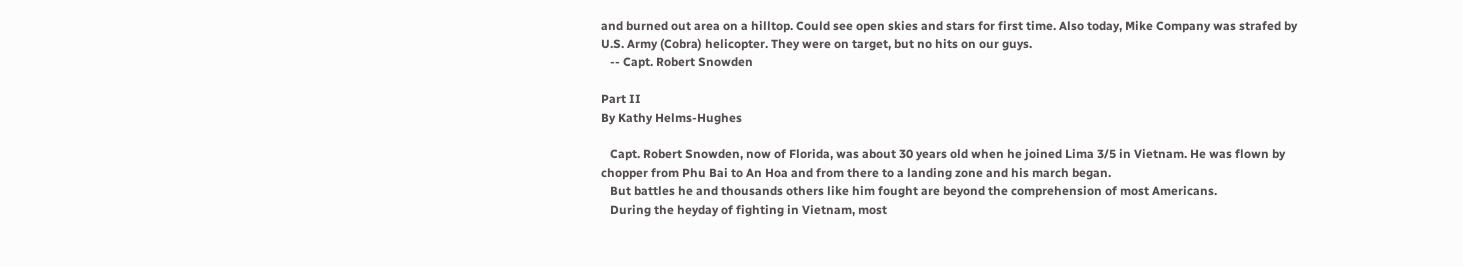and burned out area on a hilltop. Could see open skies and stars for first time. Also today, Mike Company was strafed by U.S. Army (Cobra) helicopter. They were on target, but no hits on our guys.
   -- Capt. Robert Snowden

Part II
By Kathy Helms-Hughes

   Capt. Robert Snowden, now of Florida, was about 30 years old when he joined Lima 3/5 in Vietnam. He was flown by chopper from Phu Bai to An Hoa and from there to a landing zone and his march began.
   But battles he and thousands others like him fought are beyond the comprehension of most Americans.
   During the heyday of fighting in Vietnam, most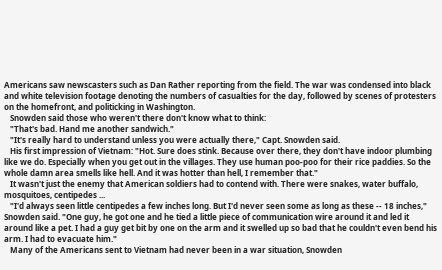Americans saw newscasters such as Dan Rather reporting from the field. The war was condensed into black and white television footage denoting the numbers of casualties for the day, followed by scenes of protesters on the homefront, and politicking in Washington.
   Snowden said those who weren't there don't know what to think:
   "That's bad. Hand me another sandwich."
   "It's really hard to understand unless you were actually there," Capt. Snowden said.
   His first impression of Vietnam: "Hot. Sure does stink. Because over there, they don't have indoor plumbing like we do. Especially when you get out in the villages. They use human poo-poo for their rice paddies. So the whole damn area smells like hell. And it was hotter than hell, I remember that."
   It wasn't just the enemy that American soldiers had to contend with. There were snakes, water buffalo, mosquitoes, centipedes ...
   "I'd always seen little centipedes a few inches long. But I'd never seen some as long as these -- 18 inches," Snowden said. "One guy, he got one and he tied a little piece of communication wire around it and led it around like a pet. I had a guy get bit by one on the arm and it swelled up so bad that he couldn't even bend his arm. I had to evacuate him."
   Many of the Americans sent to Vietnam had never been in a war situation, Snowden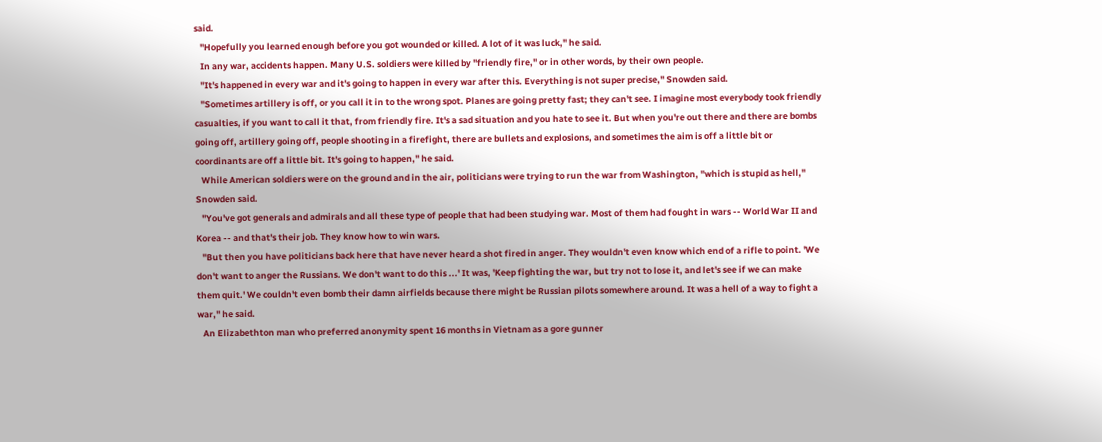said.
   "Hopefully you learned enough before you got wounded or killed. A lot of it was luck," he said.
   In any war, accidents happen. Many U.S. soldiers were killed by "friendly fire," or in other words, by their own people.
   "It's happened in every war and it's going to happen in every war after this. Everything is not super precise," Snowden said.
   "Sometimes artillery is off, or you call it in to the wrong spot. Planes are going pretty fast; they can't see. I imagine most everybody took friendly casualties, if you want to call it that, from friendly fire. It's a sad situation and you hate to see it. But when you're out there and there are bombs going off, artillery going off, people shooting in a firefight, there are bullets and explosions, and sometimes the aim is off a little bit or coordinants are off a little bit. It's going to happen," he said.
   While American soldiers were on the ground and in the air, politicians were trying to run the war from Washington, "which is stupid as hell," Snowden said.
   "You've got generals and admirals and all these type of people that had been studying war. Most of them had fought in wars -- World War II and Korea -- and that's their job. They know how to win wars.
   "But then you have politicians back here that have never heard a shot fired in anger. They wouldn't even know which end of a rifle to point. 'We don't want to anger the Russians. We don't want to do this ...' It was, 'Keep fighting the war, but try not to lose it, and let's see if we can make them quit.' We couldn't even bomb their damn airfields because there might be Russian pilots somewhere around. It was a hell of a way to fight a war," he said.
   An Elizabethton man who preferred anonymity spent 16 months in Vietnam as a gore gunner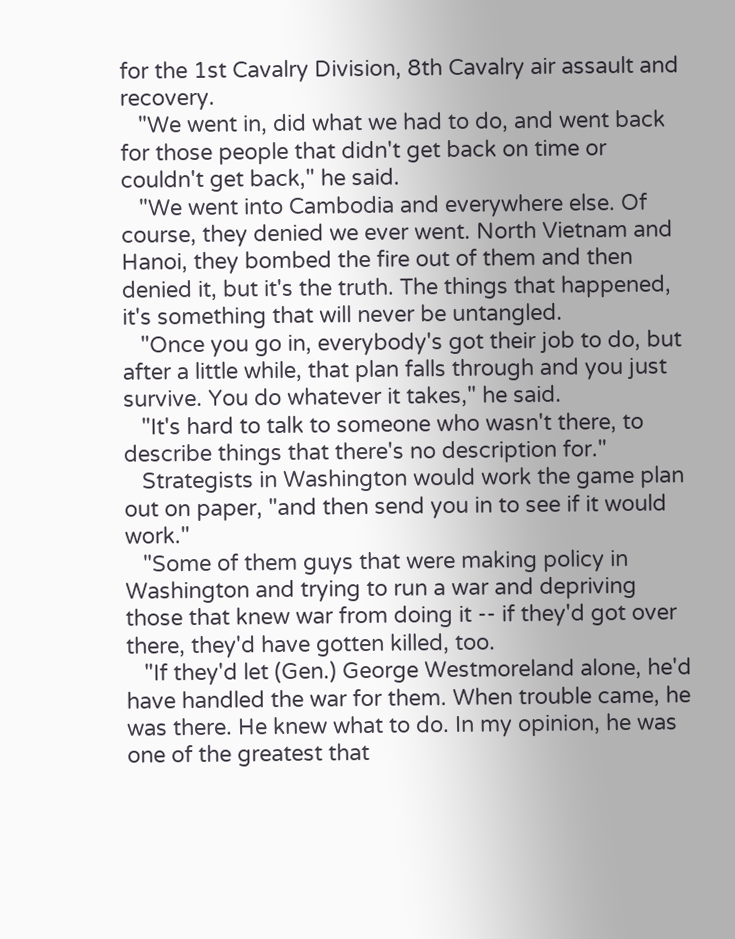for the 1st Cavalry Division, 8th Cavalry air assault and recovery.
   "We went in, did what we had to do, and went back for those people that didn't get back on time or couldn't get back," he said.
   "We went into Cambodia and everywhere else. Of course, they denied we ever went. North Vietnam and Hanoi, they bombed the fire out of them and then denied it, but it's the truth. The things that happened, it's something that will never be untangled.
   "Once you go in, everybody's got their job to do, but after a little while, that plan falls through and you just survive. You do whatever it takes," he said.
   "It's hard to talk to someone who wasn't there, to describe things that there's no description for."
   Strategists in Washington would work the game plan out on paper, "and then send you in to see if it would work."
   "Some of them guys that were making policy in Washington and trying to run a war and depriving those that knew war from doing it -- if they'd got over there, they'd have gotten killed, too.
   "If they'd let (Gen.) George Westmoreland alone, he'd have handled the war for them. When trouble came, he was there. He knew what to do. In my opinion, he was one of the greatest that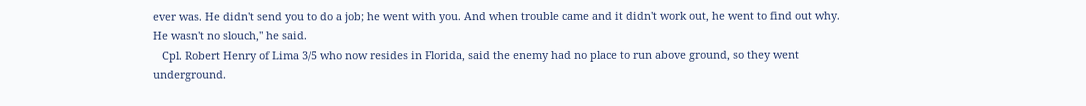ever was. He didn't send you to do a job; he went with you. And when trouble came and it didn't work out, he went to find out why. He wasn't no slouch," he said.
   Cpl. Robert Henry of Lima 3/5 who now resides in Florida, said the enemy had no place to run above ground, so they went underground.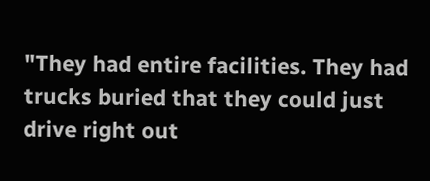"They had entire facilities. They had trucks buried that they could just drive right out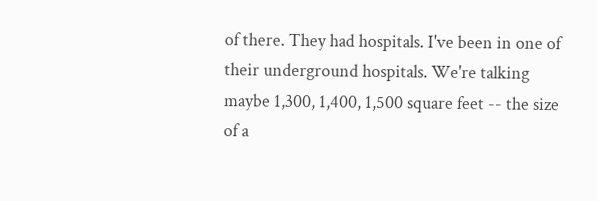of there. They had hospitals. I've been in one of their underground hospitals. We're talking maybe 1,300, 1,400, 1,500 square feet -- the size of a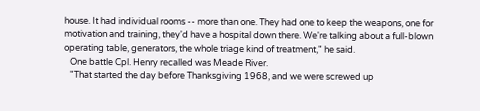house. It had individual rooms -- more than one. They had one to keep the weapons, one for motivation and training, they'd have a hospital down there. We're talking about a full-blown operating table, generators, the whole triage kind of treatment," he said.
   One battle Cpl. Henry recalled was Meade River.
   "That started the day before Thanksgiving 1968, and we were screwed up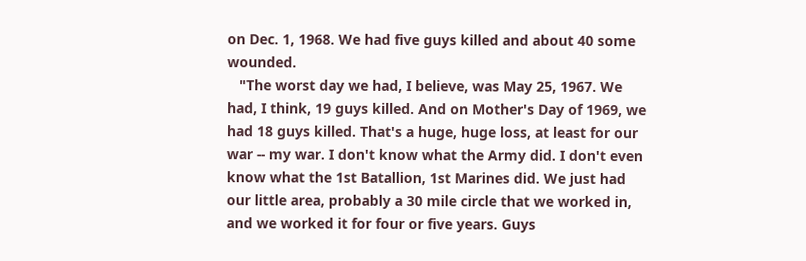on Dec. 1, 1968. We had five guys killed and about 40 some wounded.
   "The worst day we had, I believe, was May 25, 1967. We had, I think, 19 guys killed. And on Mother's Day of 1969, we had 18 guys killed. That's a huge, huge loss, at least for our war -- my war. I don't know what the Army did. I don't even know what the 1st Batallion, 1st Marines did. We just had our little area, probably a 30 mile circle that we worked in, and we worked it for four or five years. Guys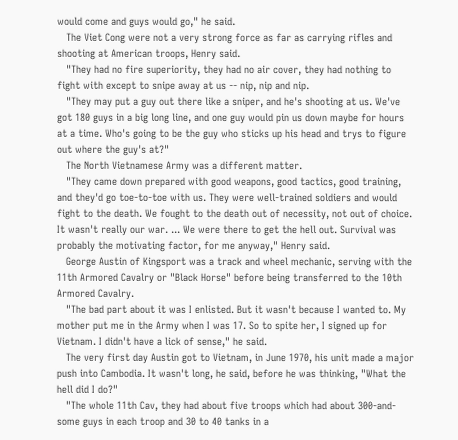would come and guys would go," he said.
   The Viet Cong were not a very strong force as far as carrying rifles and shooting at American troops, Henry said.
   "They had no fire superiority, they had no air cover, they had nothing to fight with except to snipe away at us -- nip, nip and nip.
   "They may put a guy out there like a sniper, and he's shooting at us. We've got 180 guys in a big long line, and one guy would pin us down maybe for hours at a time. Who's going to be the guy who sticks up his head and trys to figure out where the guy's at?"
   The North Vietnamese Army was a different matter.
   "They came down prepared with good weapons, good tactics, good training, and they'd go toe-to-toe with us. They were well-trained soldiers and would fight to the death. We fought to the death out of necessity, not out of choice. It wasn't really our war. ... We were there to get the hell out. Survival was probably the motivating factor, for me anyway," Henry said.
   George Austin of Kingsport was a track and wheel mechanic, serving with the 11th Armored Cavalry or "Black Horse" before being transferred to the 10th Armored Cavalry.
   "The bad part about it was I enlisted. But it wasn't because I wanted to. My mother put me in the Army when I was 17. So to spite her, I signed up for Vietnam. I didn't have a lick of sense," he said.
   The very first day Austin got to Vietnam, in June 1970, his unit made a major push into Cambodia. It wasn't long, he said, before he was thinking, "What the hell did I do?"
   "The whole 11th Cav, they had about five troops which had about 300-and-some guys in each troop and 30 to 40 tanks in a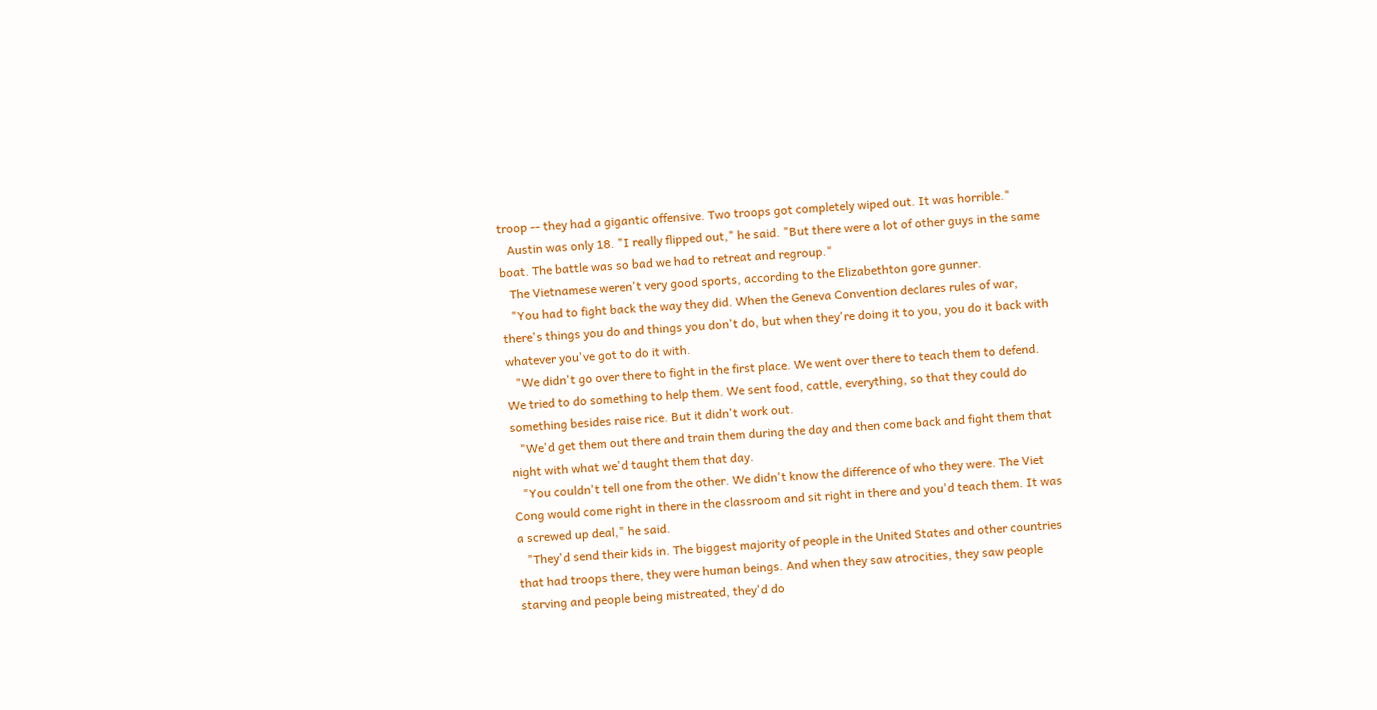troop -- they had a gigantic offensive. Two troops got completely wiped out. It was horrible."
   Austin was only 18. "I really flipped out," he said. "But there were a lot of other guys in the same boat. The battle was so bad we had to retreat and regroup."
   The Vietnamese weren't very good sports, according to the Elizabethton gore gunner.
   "You had to fight back the way they did. When the Geneva Convention declares rules of war, there's things you do and things you don't do, but when they're doing it to you, you do it back with whatever you've got to do it with.
   "We didn't go over there to fight in the first place. We went over there to teach them to defend. We tried to do something to help them. We sent food, cattle, everything, so that they could do something besides raise rice. But it didn't work out.
   "We'd get them out there and train them during the day and then come back and fight them that night with what we'd taught them that day.
   "You couldn't tell one from the other. We didn't know the difference of who they were. The Viet Cong would come right in there in the classroom and sit right in there and you'd teach them. It was a screwed up deal," he said.
   "They'd send their kids in. The biggest majority of people in the United States and other countries that had troops there, they were human beings. And when they saw atrocities, they saw people starving and people being mistreated, they'd do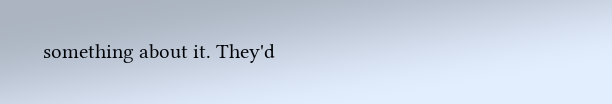something about it. They'd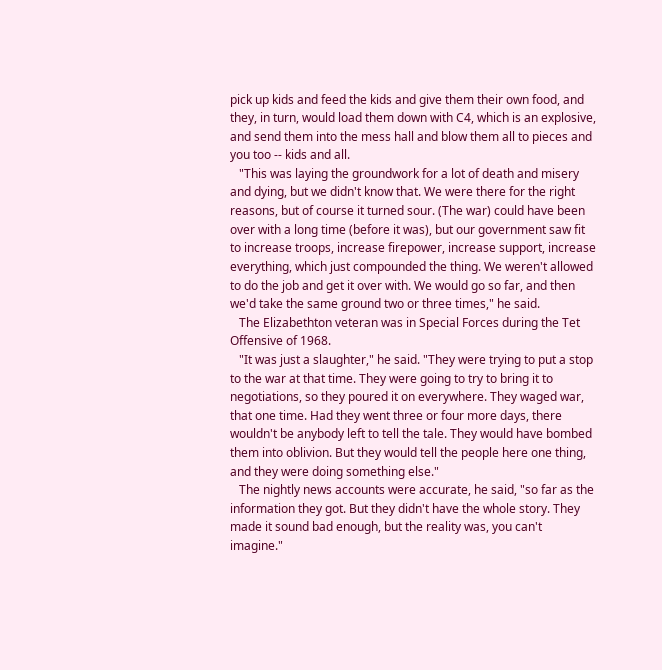pick up kids and feed the kids and give them their own food, and they, in turn, would load them down with C4, which is an explosive, and send them into the mess hall and blow them all to pieces and you too -- kids and all.
   "This was laying the groundwork for a lot of death and misery and dying, but we didn't know that. We were there for the right reasons, but of course it turned sour. (The war) could have been over with a long time (before it was), but our government saw fit to increase troops, increase firepower, increase support, increase everything, which just compounded the thing. We weren't allowed to do the job and get it over with. We would go so far, and then we'd take the same ground two or three times," he said.
   The Elizabethton veteran was in Special Forces during the Tet Offensive of 1968.
   "It was just a slaughter," he said. "They were trying to put a stop to the war at that time. They were going to try to bring it to negotiations, so they poured it on everywhere. They waged war, that one time. Had they went three or four more days, there wouldn't be anybody left to tell the tale. They would have bombed them into oblivion. But they would tell the people here one thing, and they were doing something else."
   The nightly news accounts were accurate, he said, "so far as the information they got. But they didn't have the whole story. They made it sound bad enough, but the reality was, you can't imagine."